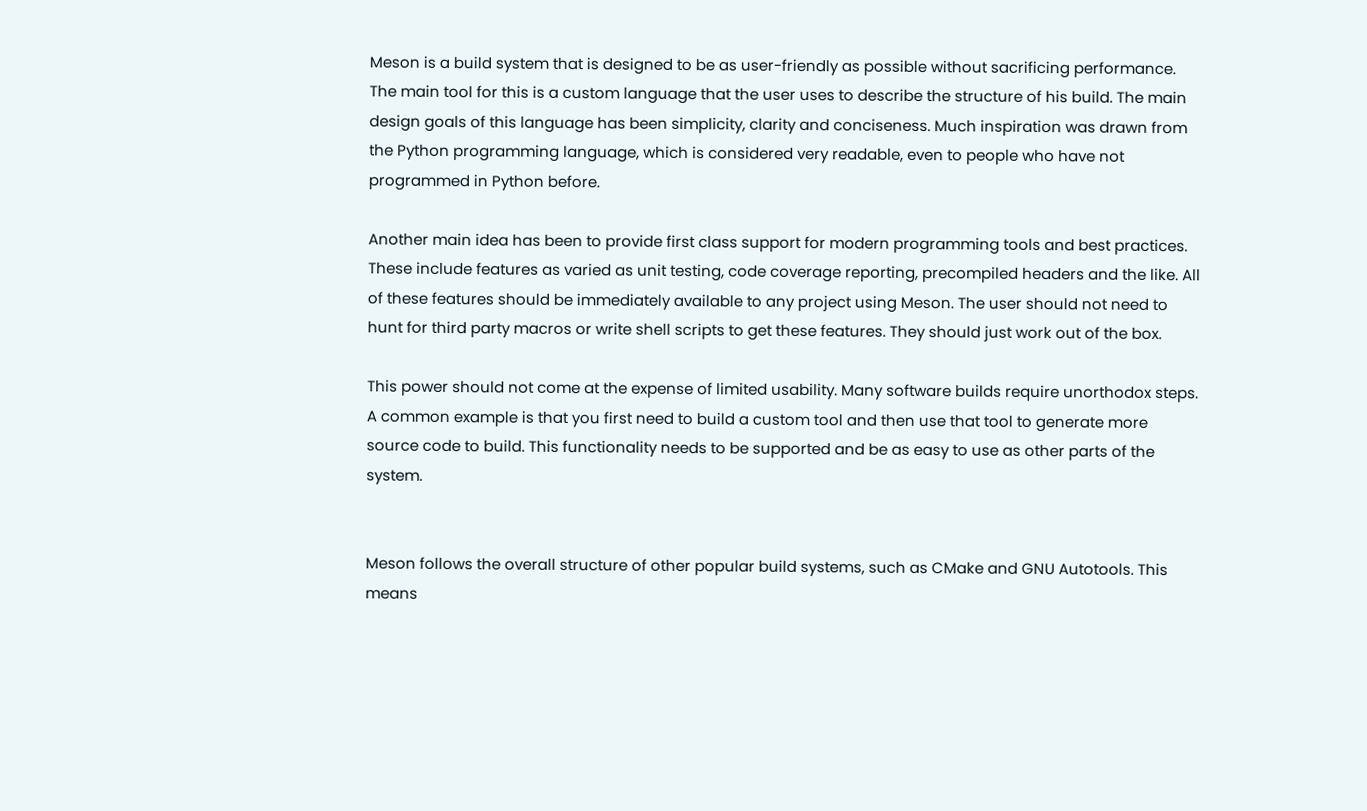Meson is a build system that is designed to be as user-friendly as possible without sacrificing performance. The main tool for this is a custom language that the user uses to describe the structure of his build. The main design goals of this language has been simplicity, clarity and conciseness. Much inspiration was drawn from the Python programming language, which is considered very readable, even to people who have not programmed in Python before.

Another main idea has been to provide first class support for modern programming tools and best practices. These include features as varied as unit testing, code coverage reporting, precompiled headers and the like. All of these features should be immediately available to any project using Meson. The user should not need to hunt for third party macros or write shell scripts to get these features. They should just work out of the box.

This power should not come at the expense of limited usability. Many software builds require unorthodox steps. A common example is that you first need to build a custom tool and then use that tool to generate more source code to build. This functionality needs to be supported and be as easy to use as other parts of the system.


Meson follows the overall structure of other popular build systems, such as CMake and GNU Autotools. This means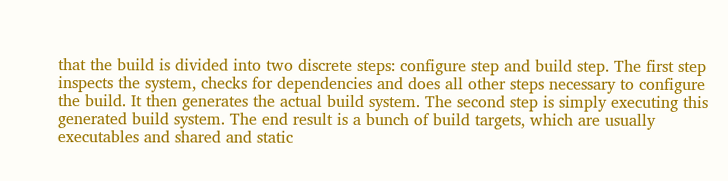that the build is divided into two discrete steps: configure step and build step. The first step inspects the system, checks for dependencies and does all other steps necessary to configure the build. It then generates the actual build system. The second step is simply executing this generated build system. The end result is a bunch of build targets, which are usually executables and shared and static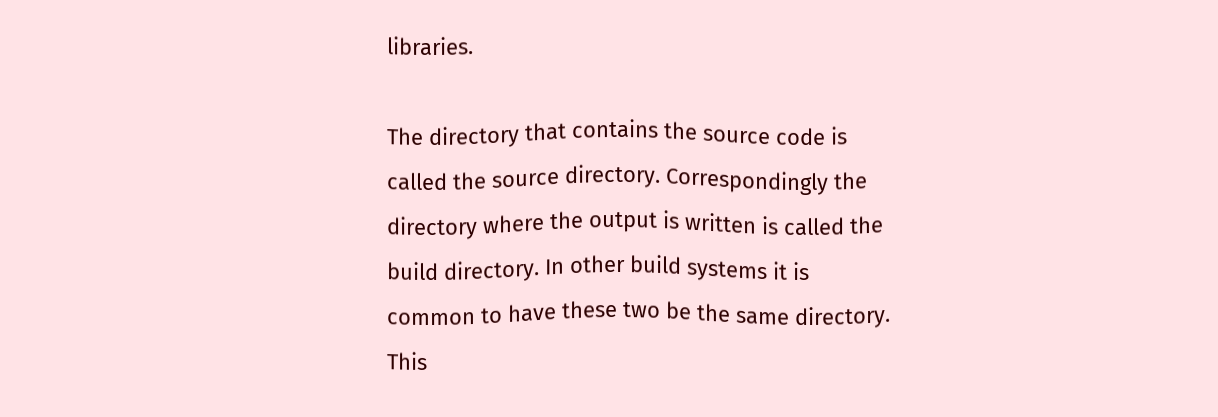libraries.

The directory that contains the source code is called the source directory. Correspondingly the directory where the output is written is called the build directory. In other build systems it is common to have these two be the same directory. This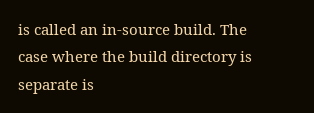is called an in-source build. The case where the build directory is separate is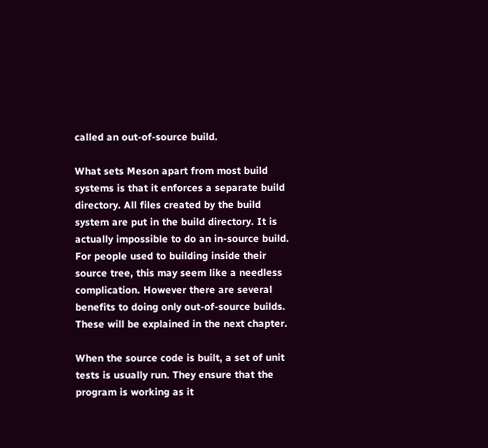called an out-of-source build.

What sets Meson apart from most build systems is that it enforces a separate build directory. All files created by the build system are put in the build directory. It is actually impossible to do an in-source build. For people used to building inside their source tree, this may seem like a needless complication. However there are several benefits to doing only out-of-source builds. These will be explained in the next chapter.

When the source code is built, a set of unit tests is usually run. They ensure that the program is working as it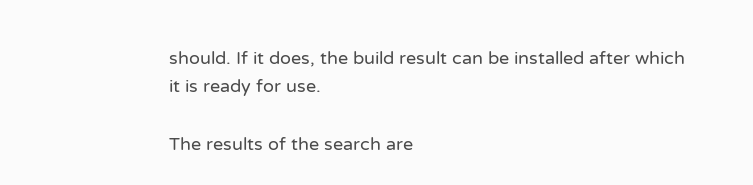should. If it does, the build result can be installed after which it is ready for use.

The results of the search are